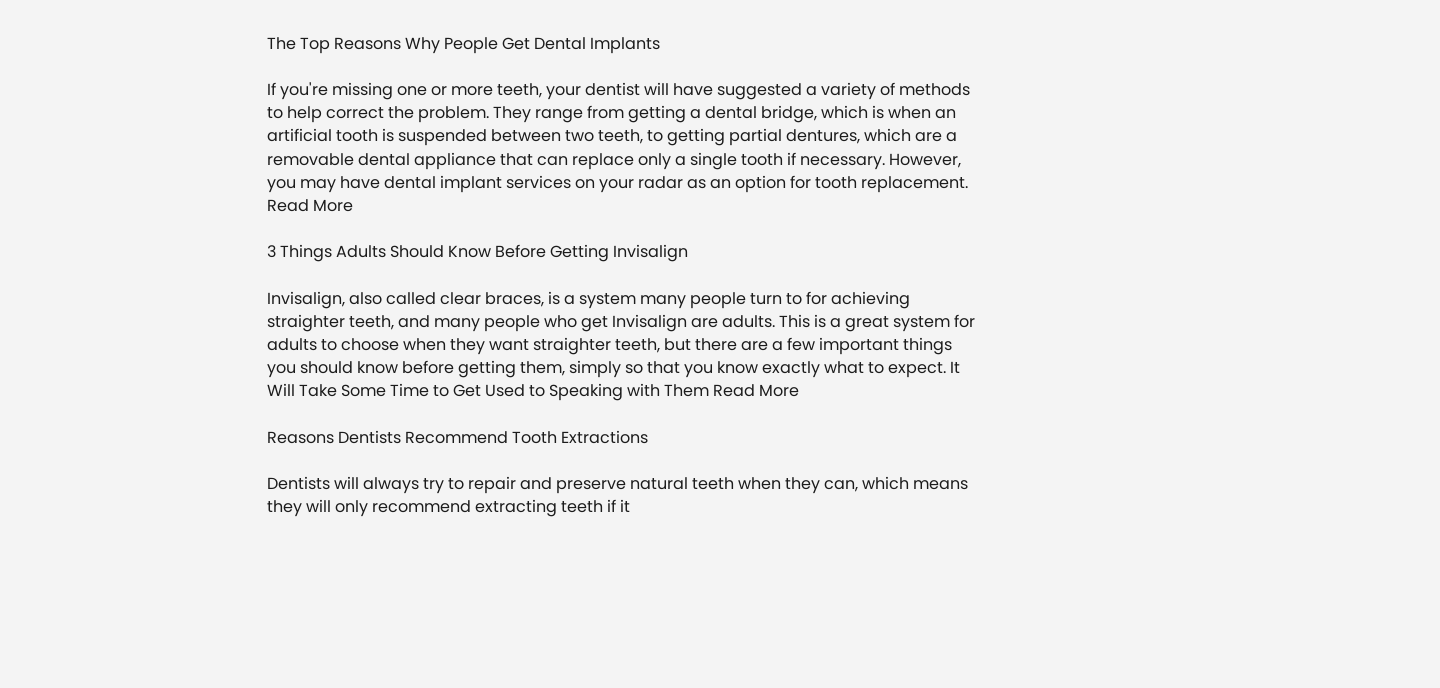The Top Reasons Why People Get Dental Implants

If you're missing one or more teeth, your dentist will have suggested a variety of methods to help correct the problem. They range from getting a dental bridge, which is when an artificial tooth is suspended between two teeth, to getting partial dentures, which are a removable dental appliance that can replace only a single tooth if necessary. However, you may have dental implant services on your radar as an option for tooth replacement. Read More

3 Things Adults Should Know Before Getting Invisalign

Invisalign, also called clear braces, is a system many people turn to for achieving straighter teeth, and many people who get Invisalign are adults. This is a great system for adults to choose when they want straighter teeth, but there are a few important things you should know before getting them, simply so that you know exactly what to expect. It Will Take Some Time to Get Used to Speaking with Them Read More

Reasons Dentists Recommend Tooth Extractions

Dentists will always try to repair and preserve natural teeth when they can, which means they will only recommend extracting teeth if it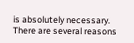is absolutely necessary. There are several reasons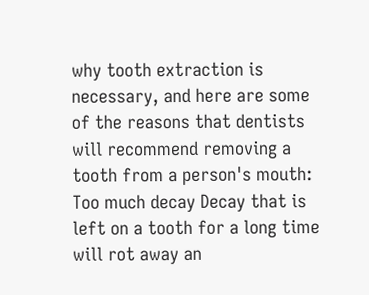why tooth extraction is necessary, and here are some of the reasons that dentists will recommend removing a tooth from a person's mouth: Too much decay Decay that is left on a tooth for a long time will rot away an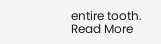entire tooth. Read More